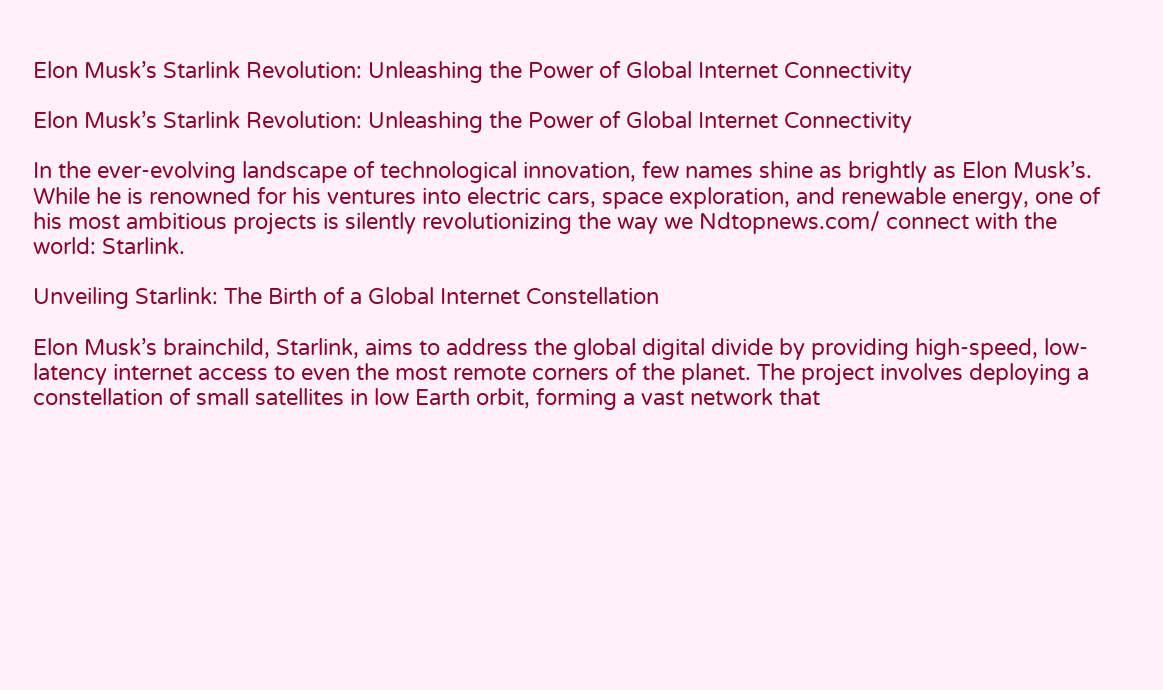Elon Musk’s Starlink Revolution: Unleashing the Power of Global Internet Connectivity

Elon Musk’s Starlink Revolution: Unleashing the Power of Global Internet Connectivity

In the ever-evolving landscape of technological innovation, few names shine as brightly as Elon Musk’s. While he is renowned for his ventures into electric cars, space exploration, and renewable energy, one of his most ambitious projects is silently revolutionizing the way we Ndtopnews.com/ connect with the world: Starlink.

Unveiling Starlink: The Birth of a Global Internet Constellation

Elon Musk’s brainchild, Starlink, aims to address the global digital divide by providing high-speed, low-latency internet access to even the most remote corners of the planet. The project involves deploying a constellation of small satellites in low Earth orbit, forming a vast network that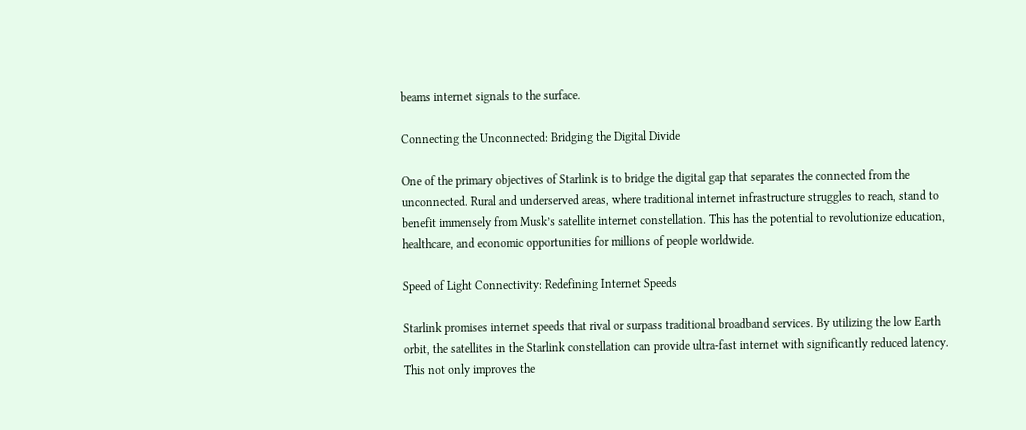beams internet signals to the surface.

Connecting the Unconnected: Bridging the Digital Divide

One of the primary objectives of Starlink is to bridge the digital gap that separates the connected from the unconnected. Rural and underserved areas, where traditional internet infrastructure struggles to reach, stand to benefit immensely from Musk’s satellite internet constellation. This has the potential to revolutionize education, healthcare, and economic opportunities for millions of people worldwide.

Speed of Light Connectivity: Redefining Internet Speeds

Starlink promises internet speeds that rival or surpass traditional broadband services. By utilizing the low Earth orbit, the satellites in the Starlink constellation can provide ultra-fast internet with significantly reduced latency. This not only improves the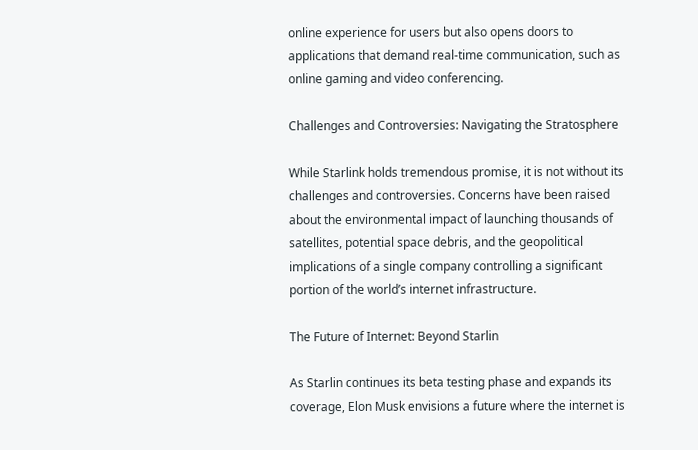online experience for users but also opens doors to applications that demand real-time communication, such as online gaming and video conferencing.

Challenges and Controversies: Navigating the Stratosphere

While Starlink holds tremendous promise, it is not without its challenges and controversies. Concerns have been raised about the environmental impact of launching thousands of satellites, potential space debris, and the geopolitical implications of a single company controlling a significant portion of the world’s internet infrastructure.

The Future of Internet: Beyond Starlin

As Starlin continues its beta testing phase and expands its coverage, Elon Musk envisions a future where the internet is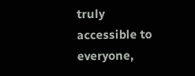truly accessible to everyone,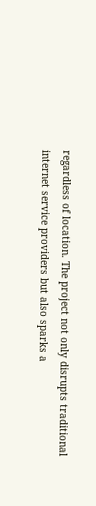regardless of location. The project not only disrupts traditional internet service providers but also sparks a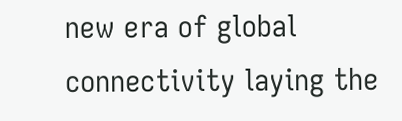new era of global connectivity laying the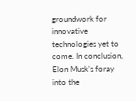groundwork for innovative technologies yet to come. In conclusion, Elon Musk’s foray into the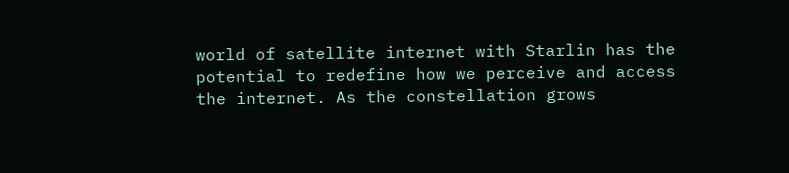world of satellite internet with Starlin has the potential to redefine how we perceive and access the internet. As the constellation grows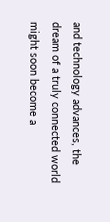and technology advances, the dream of a truly connected world might soon become a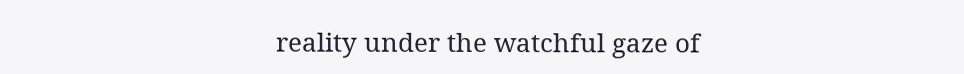reality under the watchful gaze of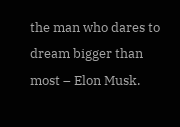the man who dares to dream bigger than most – Elon Musk.